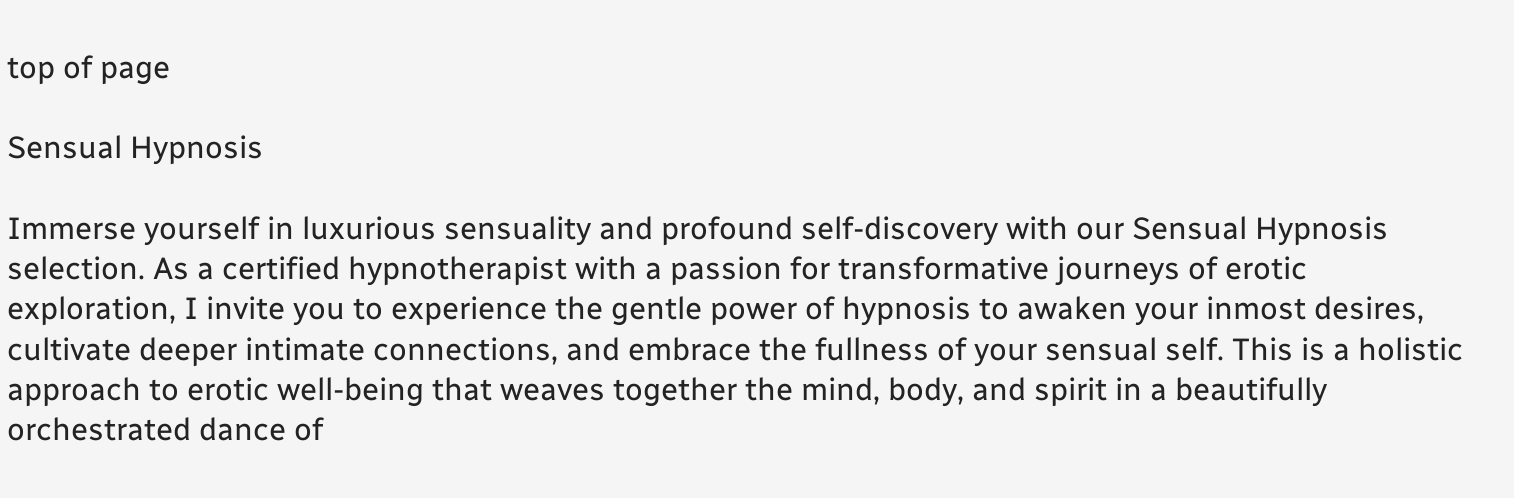top of page

Sensual Hypnosis

Immerse yourself in luxurious sensuality and profound self-discovery with our Sensual Hypnosis selection. As a certified hypnotherapist with a passion for transformative journeys of erotic exploration, I invite you to experience the gentle power of hypnosis to awaken your inmost desires, cultivate deeper intimate connections, and embrace the fullness of your sensual self. This is a holistic approach to erotic well-being that weaves together the mind, body, and spirit in a beautifully orchestrated dance of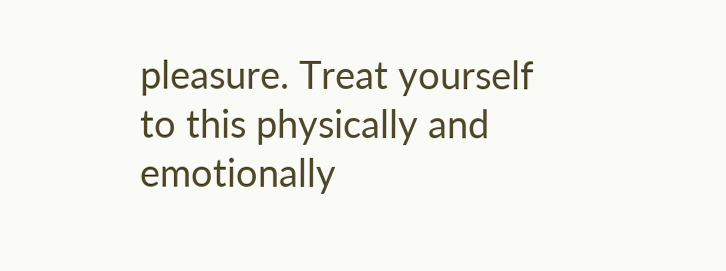pleasure. Treat yourself to this physically and emotionally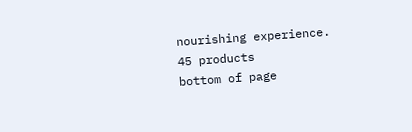nourishing experience.
45 products
bottom of page